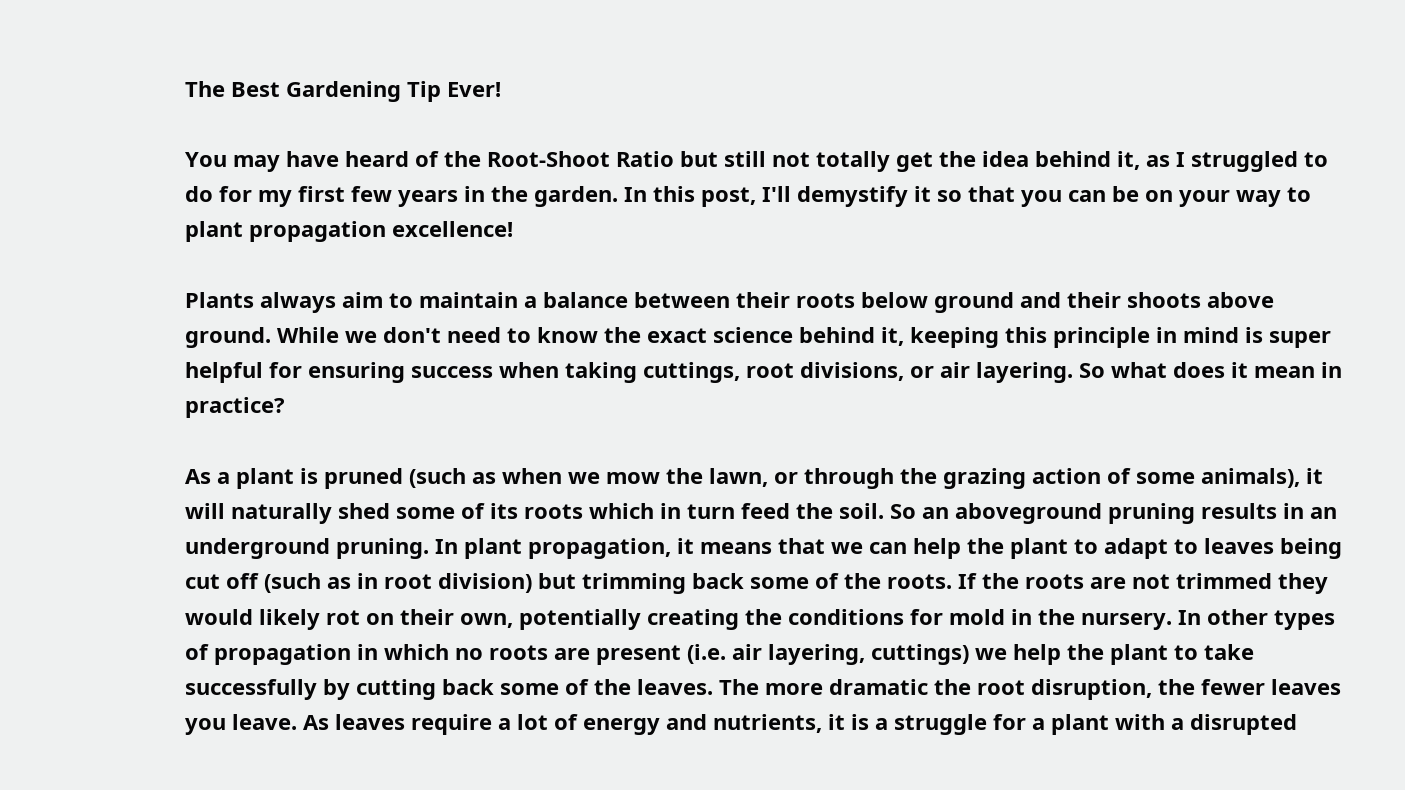The Best Gardening Tip Ever!

You may have heard of the Root-Shoot Ratio but still not totally get the idea behind it, as I struggled to do for my first few years in the garden. In this post, I'll demystify it so that you can be on your way to plant propagation excellence!

Plants always aim to maintain a balance between their roots below ground and their shoots above ground. While we don't need to know the exact science behind it, keeping this principle in mind is super helpful for ensuring success when taking cuttings, root divisions, or air layering. So what does it mean in practice?

As a plant is pruned (such as when we mow the lawn, or through the grazing action of some animals), it will naturally shed some of its roots which in turn feed the soil. So an aboveground pruning results in an underground pruning. In plant propagation, it means that we can help the plant to adapt to leaves being cut off (such as in root division) but trimming back some of the roots. If the roots are not trimmed they would likely rot on their own, potentially creating the conditions for mold in the nursery. In other types of propagation in which no roots are present (i.e. air layering, cuttings) we help the plant to take successfully by cutting back some of the leaves. The more dramatic the root disruption, the fewer leaves you leave. As leaves require a lot of energy and nutrients, it is a struggle for a plant with a disrupted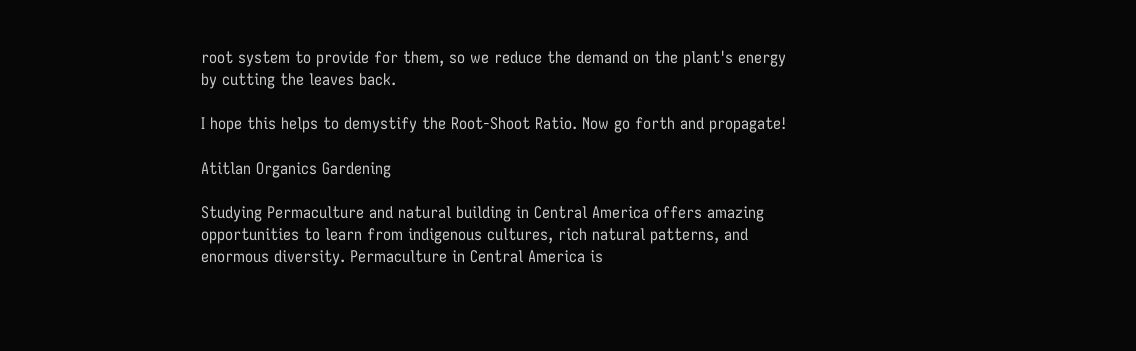root system to provide for them, so we reduce the demand on the plant's energy by cutting the leaves back.

I hope this helps to demystify the Root-Shoot Ratio. Now go forth and propagate!

Atitlan Organics Gardening

Studying Permaculture and natural building in Central America offers amazing opportunities to learn from indigenous cultures, rich natural patterns, and enormous diversity. Permaculture in Central America is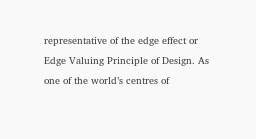representative of the edge effect or Edge Valuing Principle of Design. As one of the world’s centres of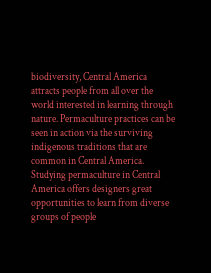biodiversity, Central America attracts people from all over the world interested in learning through nature. Permaculture practices can be seen in action via the surviving indigenous traditions that are common in Central America. Studying permaculture in Central America offers designers great opportunities to learn from diverse groups of people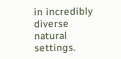in incredibly diverse natural settings.